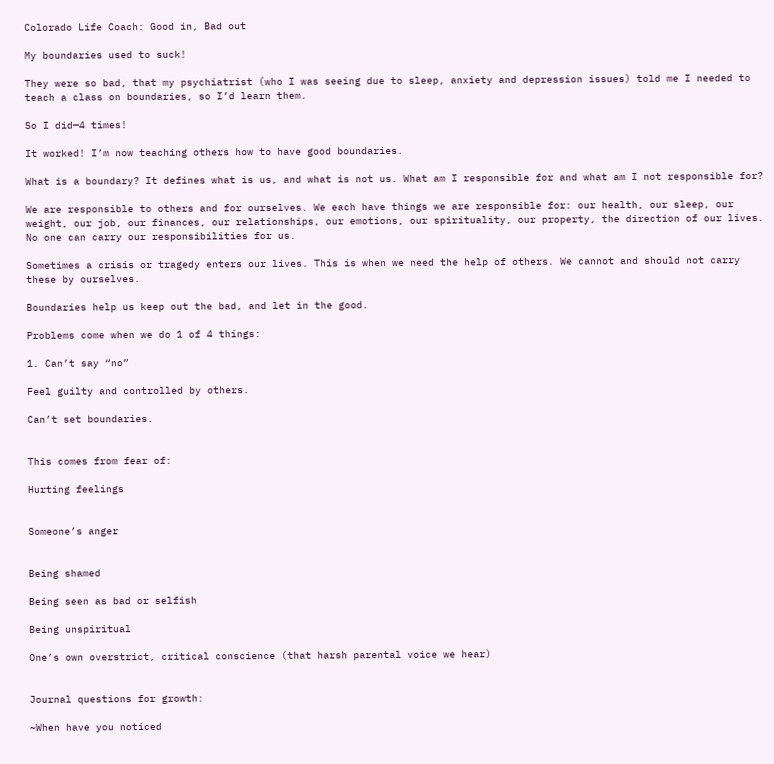Colorado Life Coach: Good in, Bad out

My boundaries used to suck!

They were so bad, that my psychiatrist (who I was seeing due to sleep, anxiety and depression issues) told me I needed to teach a class on boundaries, so I’d learn them.

So I did—4 times!

It worked! I’m now teaching others how to have good boundaries.

What is a boundary? It defines what is us, and what is not us. What am I responsible for and what am I not responsible for?

We are responsible to others and for ourselves. We each have things we are responsible for: our health, our sleep, our weight, our job, our finances, our relationships, our emotions, our spirituality, our property, the direction of our lives. No one can carry our responsibilities for us.

Sometimes a crisis or tragedy enters our lives. This is when we need the help of others. We cannot and should not carry these by ourselves.

Boundaries help us keep out the bad, and let in the good.

Problems come when we do 1 of 4 things:

1. Can’t say “no”

Feel guilty and controlled by others.

Can’t set boundaries.


This comes from fear of:

Hurting feelings


Someone’s anger


Being shamed

Being seen as bad or selfish

Being unspiritual

One’s own overstrict, critical conscience (that harsh parental voice we hear)


Journal questions for growth:

~When have you noticed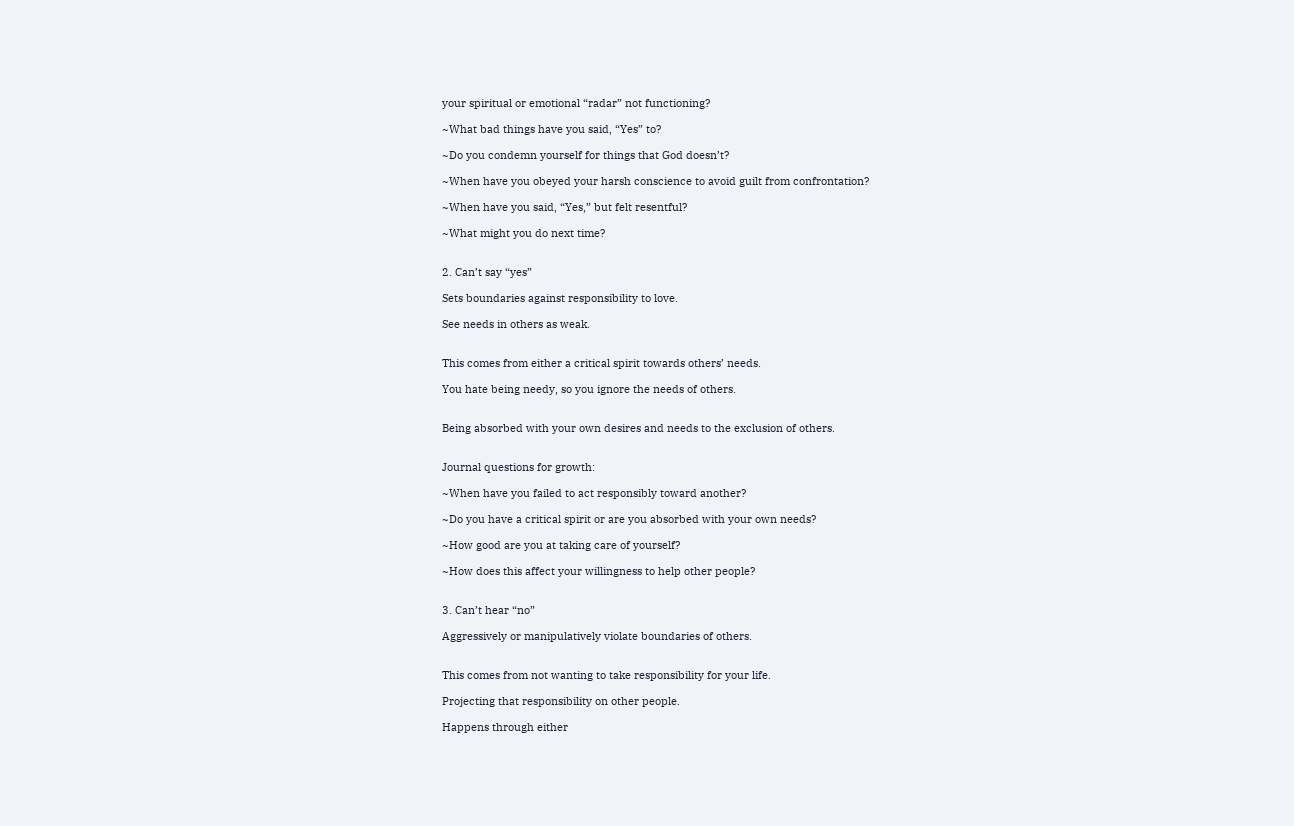your spiritual or emotional “radar” not functioning?

~What bad things have you said, “Yes” to?

~Do you condemn yourself for things that God doesn’t?

~When have you obeyed your harsh conscience to avoid guilt from confrontation?

~When have you said, “Yes,” but felt resentful?

~What might you do next time?


2. Can’t say “yes”

Sets boundaries against responsibility to love.

See needs in others as weak.


This comes from either a critical spirit towards others’ needs.

You hate being needy, so you ignore the needs of others.


Being absorbed with your own desires and needs to the exclusion of others.


Journal questions for growth:

~When have you failed to act responsibly toward another?

~Do you have a critical spirit or are you absorbed with your own needs?

~How good are you at taking care of yourself?

~How does this affect your willingness to help other people?


3. Can’t hear “no”

Aggressively or manipulatively violate boundaries of others.


This comes from not wanting to take responsibility for your life.

Projecting that responsibility on other people.

Happens through either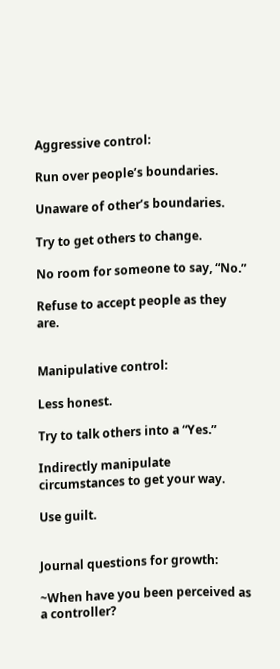Aggressive control:

Run over people’s boundaries.

Unaware of other’s boundaries.

Try to get others to change.

No room for someone to say, “No.”

Refuse to accept people as they are.


Manipulative control:

Less honest.

Try to talk others into a “Yes.”

Indirectly manipulate circumstances to get your way.

Use guilt.


Journal questions for growth:

~When have you been perceived as a controller?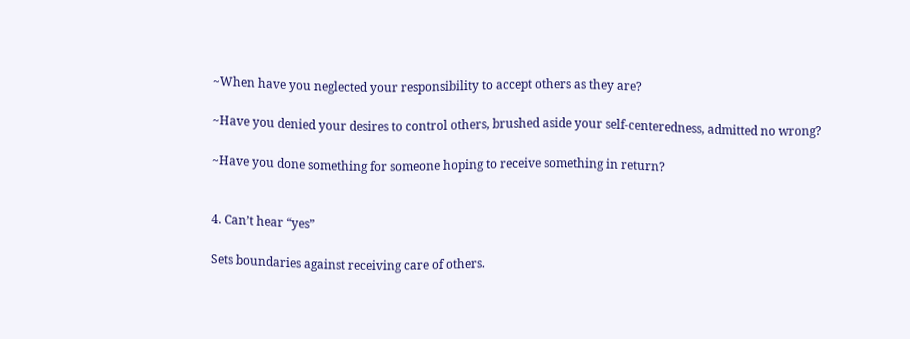~When have you neglected your responsibility to accept others as they are?

~Have you denied your desires to control others, brushed aside your self-centeredness, admitted no wrong?

~Have you done something for someone hoping to receive something in return?


4. Can’t hear “yes”

Sets boundaries against receiving care of others.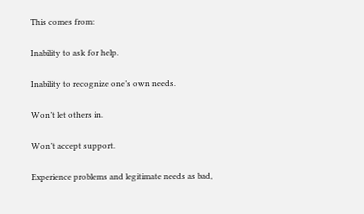This comes from:

Inability to ask for help.

Inability to recognize one’s own needs.

Won’t let others in.

Won’t accept support.

Experience problems and legitimate needs as bad,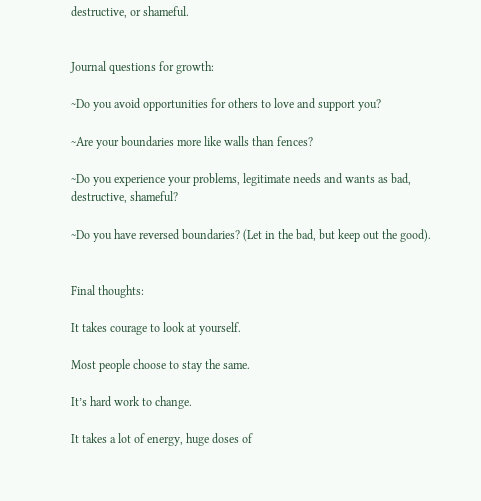destructive, or shameful.


Journal questions for growth:

~Do you avoid opportunities for others to love and support you?

~Are your boundaries more like walls than fences?

~Do you experience your problems, legitimate needs and wants as bad, destructive, shameful?

~Do you have reversed boundaries? (Let in the bad, but keep out the good).


Final thoughts:

It takes courage to look at yourself.

Most people choose to stay the same.

It’s hard work to change.

It takes a lot of energy, huge doses of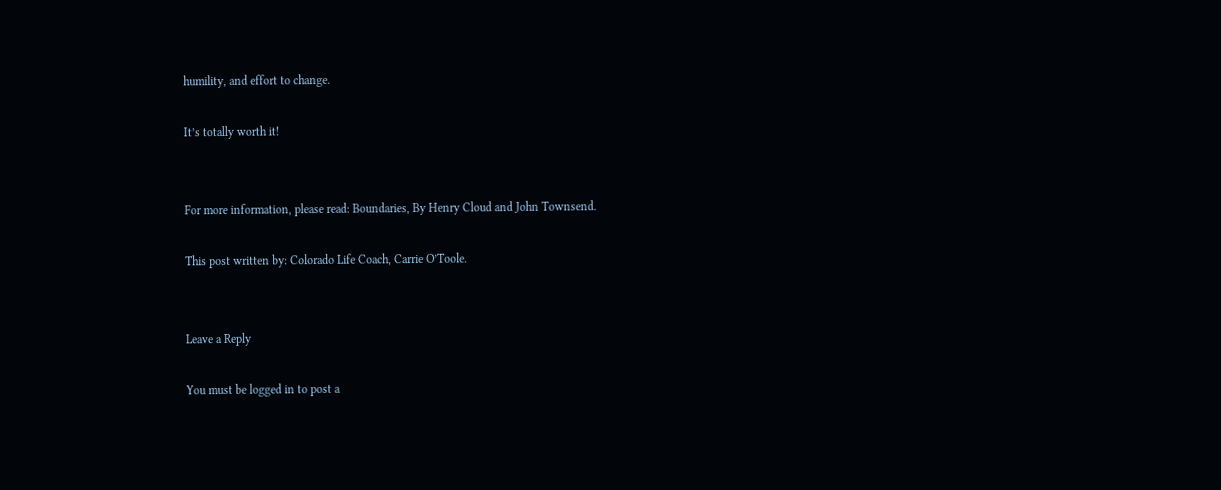humility, and effort to change.

It’s totally worth it!


For more information, please read: Boundaries, By Henry Cloud and John Townsend.

This post written by: Colorado Life Coach, Carrie O’Toole.


Leave a Reply

You must be logged in to post a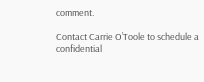comment.

Contact Carrie O’Toole to schedule a confidential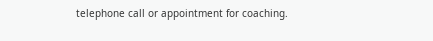telephone call or appointment for coaching.